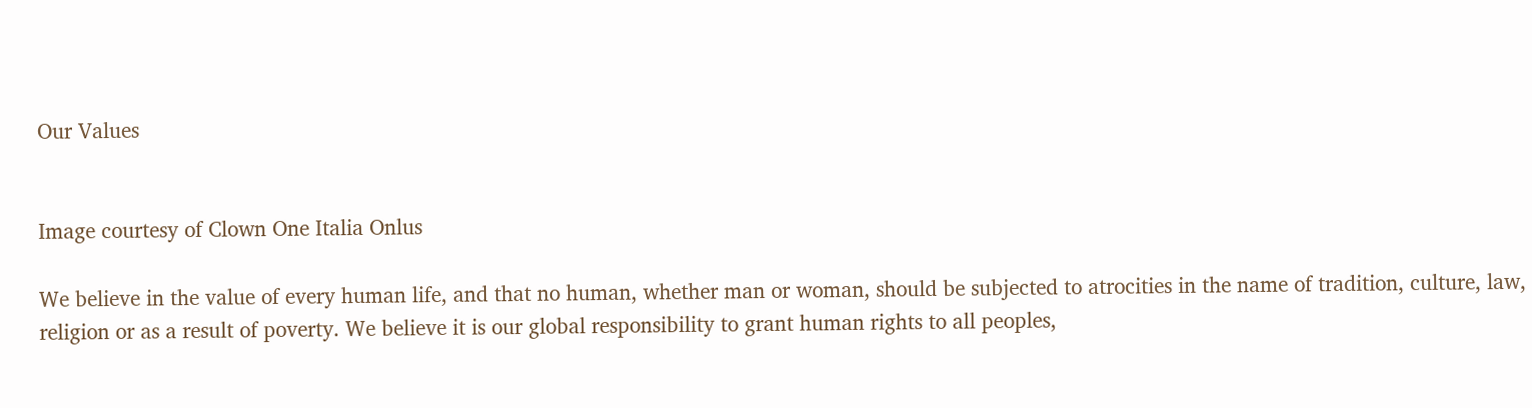Our Values


Image courtesy of Clown One Italia Onlus

We believe in the value of every human life, and that no human, whether man or woman, should be subjected to atrocities in the name of tradition, culture, law, religion or as a result of poverty. We believe it is our global responsibility to grant human rights to all peoples,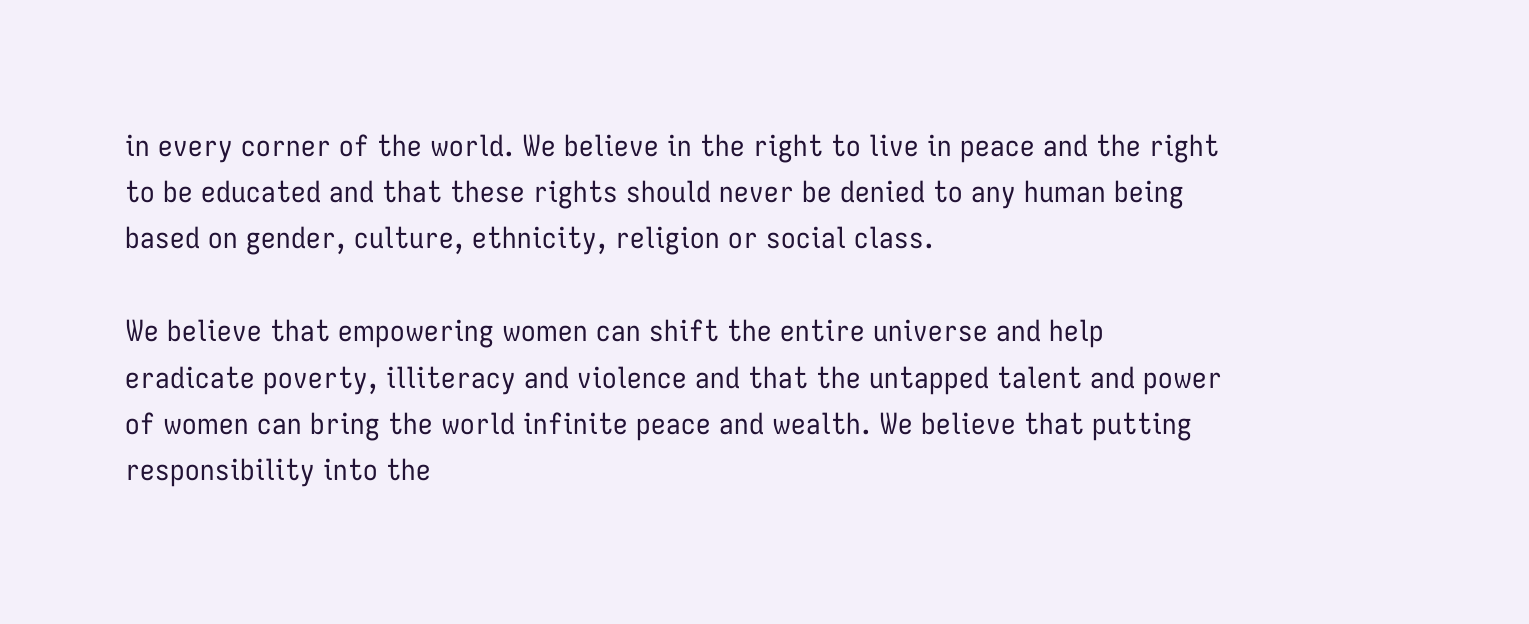in every corner of the world. We believe in the right to live in peace and the right to be educated and that these rights should never be denied to any human being based on gender, culture, ethnicity, religion or social class.

We believe that empowering women can shift the entire universe and help eradicate poverty, illiteracy and violence and that the untapped talent and power of women can bring the world infinite peace and wealth. We believe that putting responsibility into the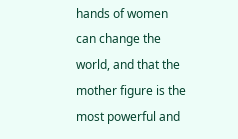hands of women can change the world, and that the mother figure is the most powerful and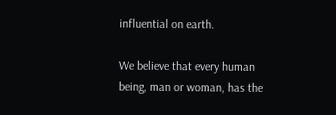influential on earth.

We believe that every human being, man or woman, has the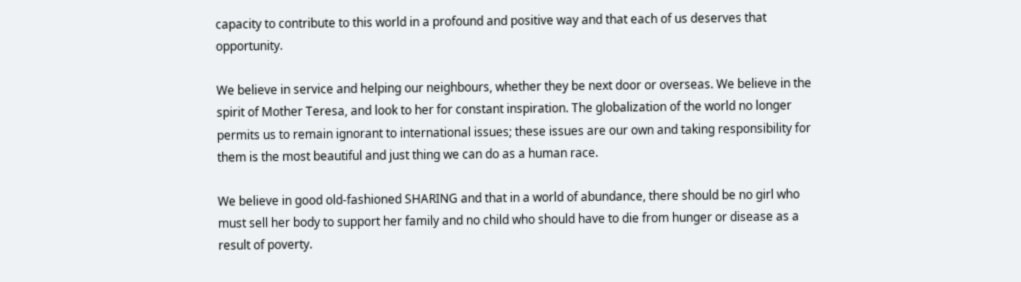capacity to contribute to this world in a profound and positive way and that each of us deserves that opportunity.

We believe in service and helping our neighbours, whether they be next door or overseas. We believe in the spirit of Mother Teresa, and look to her for constant inspiration. The globalization of the world no longer permits us to remain ignorant to international issues; these issues are our own and taking responsibility for them is the most beautiful and just thing we can do as a human race.

We believe in good old-fashioned SHARING and that in a world of abundance, there should be no girl who must sell her body to support her family and no child who should have to die from hunger or disease as a result of poverty.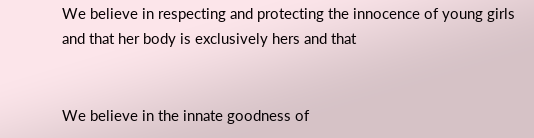We believe in respecting and protecting the innocence of young girls and that her body is exclusively hers and that


We believe in the innate goodness of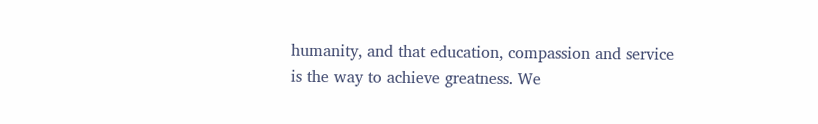humanity, and that education, compassion and service is the way to achieve greatness. We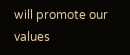will promote our values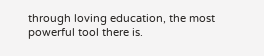through loving education, the most powerful tool there is.